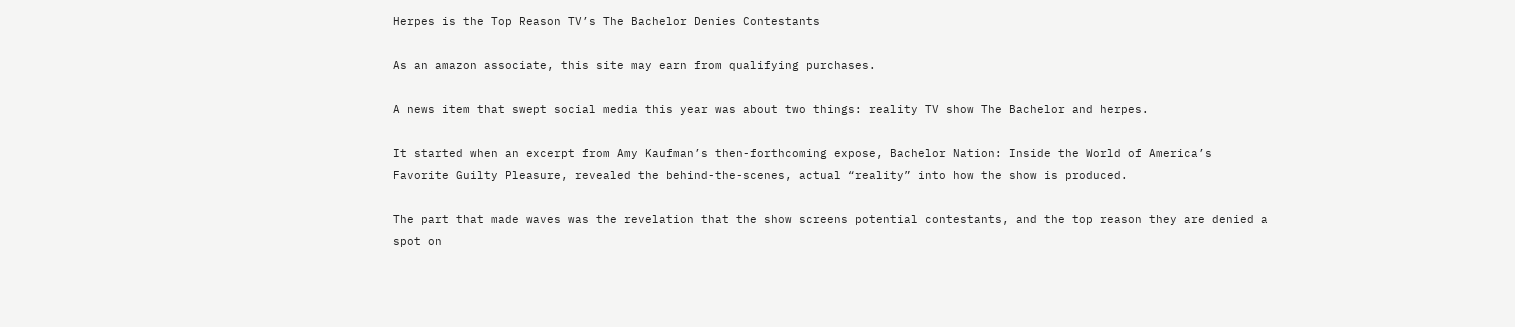Herpes is the Top Reason TV’s The Bachelor Denies Contestants

As an amazon associate, this site may earn from qualifying purchases.

A news item that swept social media this year was about two things: reality TV show The Bachelor and herpes.

It started when an excerpt from Amy Kaufman’s then-forthcoming expose, Bachelor Nation: Inside the World of America’s Favorite Guilty Pleasure, revealed the behind-the-scenes, actual “reality” into how the show is produced.

The part that made waves was the revelation that the show screens potential contestants, and the top reason they are denied a spot on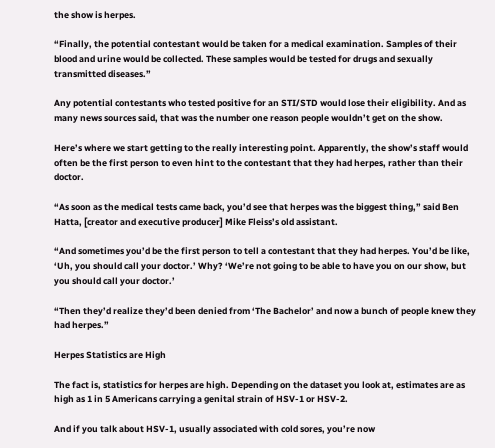the show is herpes.

“Finally, the potential contestant would be taken for a medical examination. Samples of their blood and urine would be collected. These samples would be tested for drugs and sexually transmitted diseases.”

Any potential contestants who tested positive for an STI/STD would lose their eligibility. And as many news sources said, that was the number one reason people wouldn’t get on the show.

Here’s where we start getting to the really interesting point. Apparently, the show’s staff would often be the first person to even hint to the contestant that they had herpes, rather than their doctor.

“As soon as the medical tests came back, you’d see that herpes was the biggest thing,” said Ben Hatta, [creator and executive producer] Mike Fleiss’s old assistant.

“And sometimes you’d be the first person to tell a contestant that they had herpes. You’d be like, ‘Uh, you should call your doctor.’ Why? ‘We’re not going to be able to have you on our show, but you should call your doctor.’

“Then they’d realize they’d been denied from ‘The Bachelor’ and now a bunch of people knew they had herpes.”

Herpes Statistics are High

The fact is, statistics for herpes are high. Depending on the dataset you look at, estimates are as high as 1 in 5 Americans carrying a genital strain of HSV-1 or HSV-2.

And if you talk about HSV-1, usually associated with cold sores, you’re now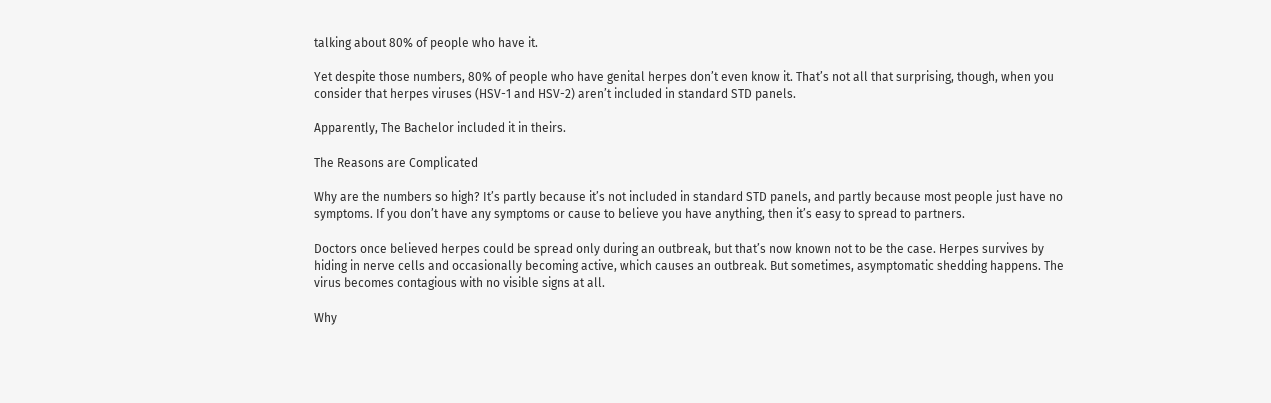talking about 80% of people who have it.

Yet despite those numbers, 80% of people who have genital herpes don’t even know it. That’s not all that surprising, though, when you consider that herpes viruses (HSV-1 and HSV-2) aren’t included in standard STD panels.

Apparently, The Bachelor included it in theirs.

The Reasons are Complicated

Why are the numbers so high? It’s partly because it’s not included in standard STD panels, and partly because most people just have no symptoms. If you don’t have any symptoms or cause to believe you have anything, then it’s easy to spread to partners.

Doctors once believed herpes could be spread only during an outbreak, but that’s now known not to be the case. Herpes survives by hiding in nerve cells and occasionally becoming active, which causes an outbreak. But sometimes, asymptomatic shedding happens. The virus becomes contagious with no visible signs at all.

Why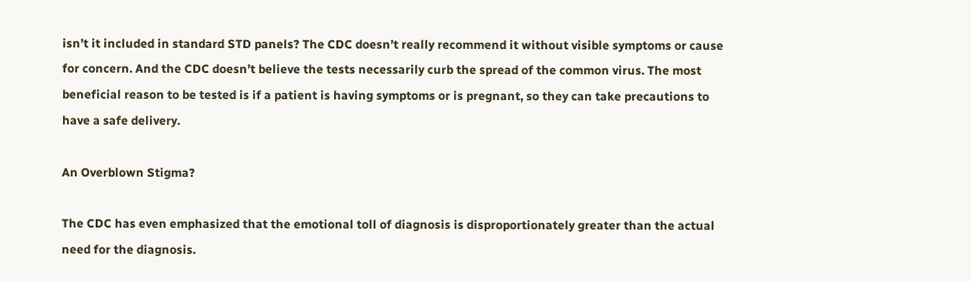isn’t it included in standard STD panels? The CDC doesn’t really recommend it without visible symptoms or cause for concern. And the CDC doesn’t believe the tests necessarily curb the spread of the common virus. The most beneficial reason to be tested is if a patient is having symptoms or is pregnant, so they can take precautions to have a safe delivery.

An Overblown Stigma?

The CDC has even emphasized that the emotional toll of diagnosis is disproportionately greater than the actual need for the diagnosis.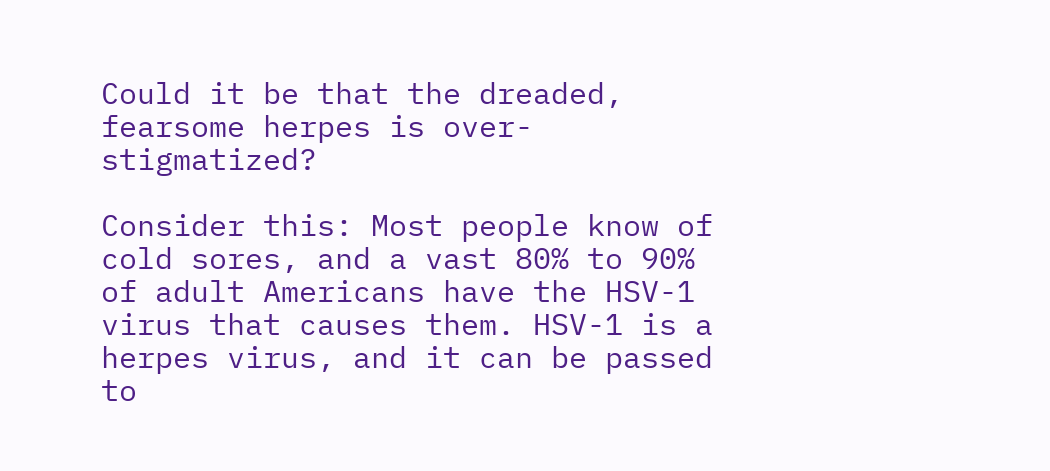Could it be that the dreaded, fearsome herpes is over-stigmatized?

Consider this: Most people know of cold sores, and a vast 80% to 90% of adult Americans have the HSV-1 virus that causes them. HSV-1 is a herpes virus, and it can be passed to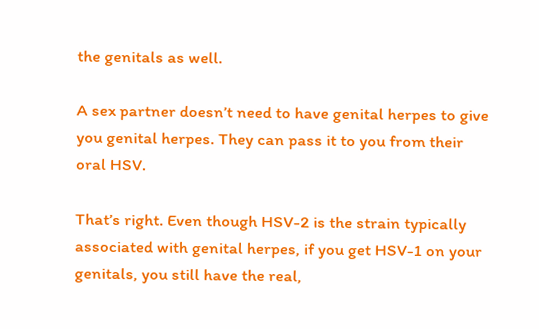the genitals as well.

A sex partner doesn’t need to have genital herpes to give you genital herpes. They can pass it to you from their oral HSV.

That’s right. Even though HSV-2 is the strain typically associated with genital herpes, if you get HSV-1 on your genitals, you still have the real,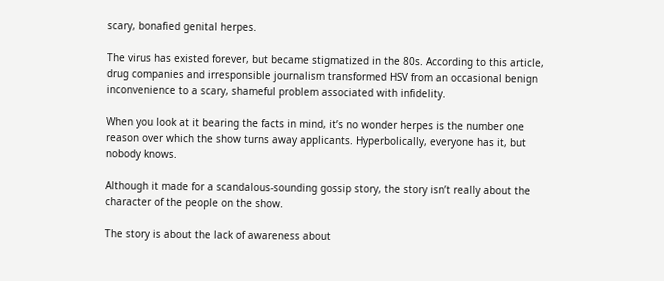scary, bonafied genital herpes.

The virus has existed forever, but became stigmatized in the 80s. According to this article, drug companies and irresponsible journalism transformed HSV from an occasional benign inconvenience to a scary, shameful problem associated with infidelity.

When you look at it bearing the facts in mind, it’s no wonder herpes is the number one reason over which the show turns away applicants. Hyperbolically, everyone has it, but nobody knows.

Although it made for a scandalous-sounding gossip story, the story isn’t really about the character of the people on the show.

The story is about the lack of awareness about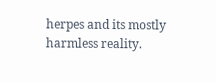herpes and its mostly harmless reality.